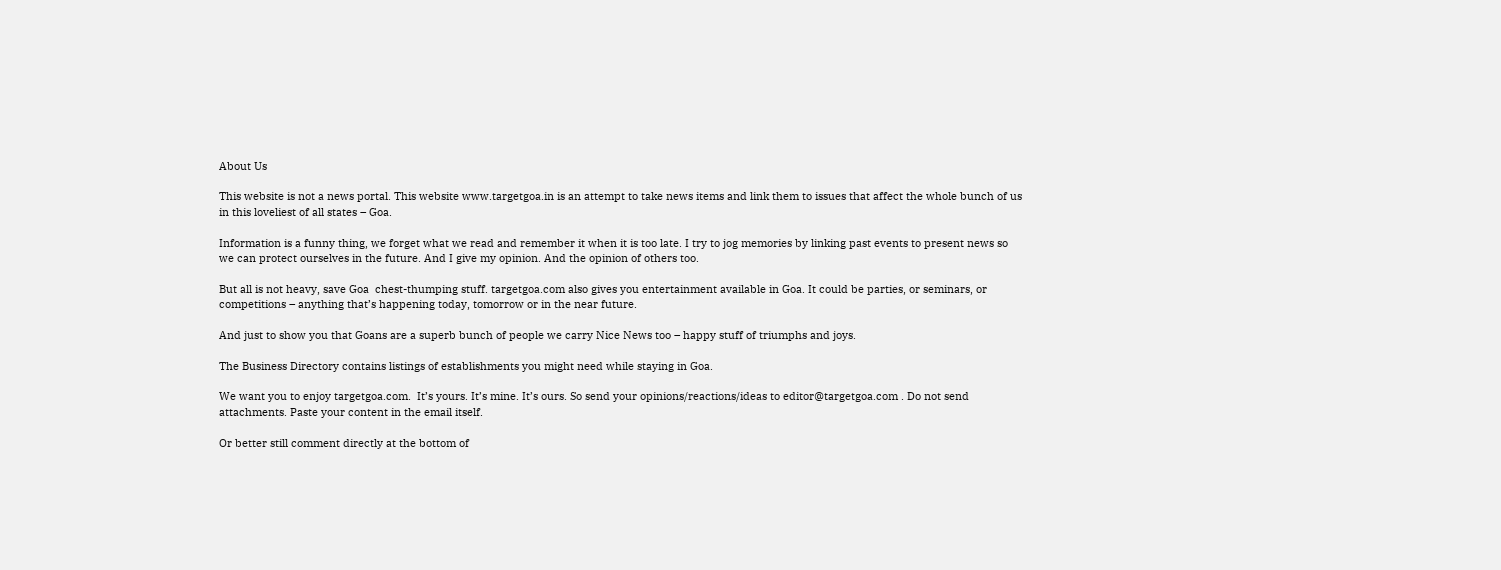About Us

This website is not a news portal. This website www.targetgoa.in is an attempt to take news items and link them to issues that affect the whole bunch of us in this loveliest of all states – Goa.

Information is a funny thing, we forget what we read and remember it when it is too late. I try to jog memories by linking past events to present news so we can protect ourselves in the future. And I give my opinion. And the opinion of others too.

But all is not heavy, save Goa  chest-thumping stuff. targetgoa.com also gives you entertainment available in Goa. It could be parties, or seminars, or competitions – anything that’s happening today, tomorrow or in the near future.

And just to show you that Goans are a superb bunch of people we carry Nice News too – happy stuff of triumphs and joys.

The Business Directory contains listings of establishments you might need while staying in Goa.

We want you to enjoy targetgoa.com.  It’s yours. It’s mine. It’s ours. So send your opinions/reactions/ideas to editor@targetgoa.com . Do not send attachments. Paste your content in the email itself.

Or better still comment directly at the bottom of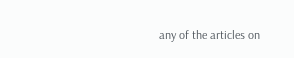any of the articles on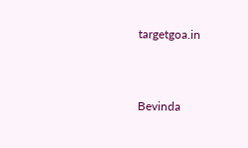targetgoa.in


Bevinda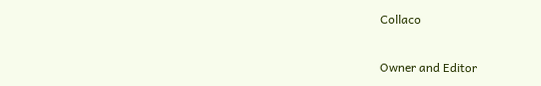Collaco

Owner and Editor